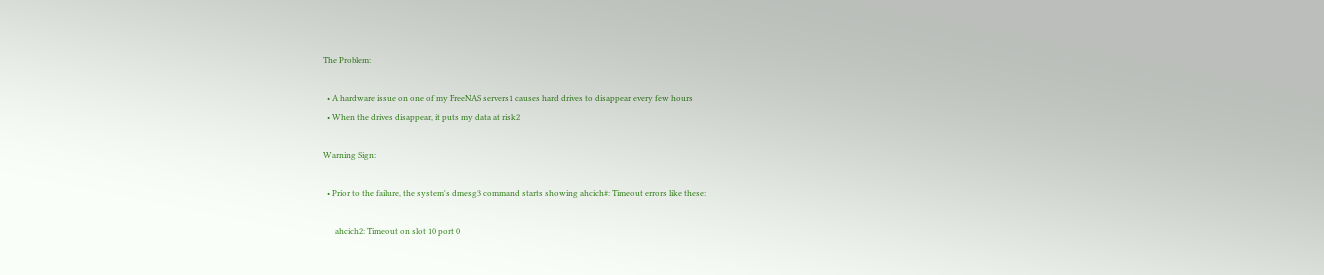The Problem:

  • A hardware issue on one of my FreeNAS servers1 causes hard drives to disappear every few hours
  • When the drives disappear, it puts my data at risk2

Warning Sign:

  • Prior to the failure, the system's dmesg3 command starts showing ahcich#: Timeout errors like these:

      ahcich2: Timeout on slot 10 port 0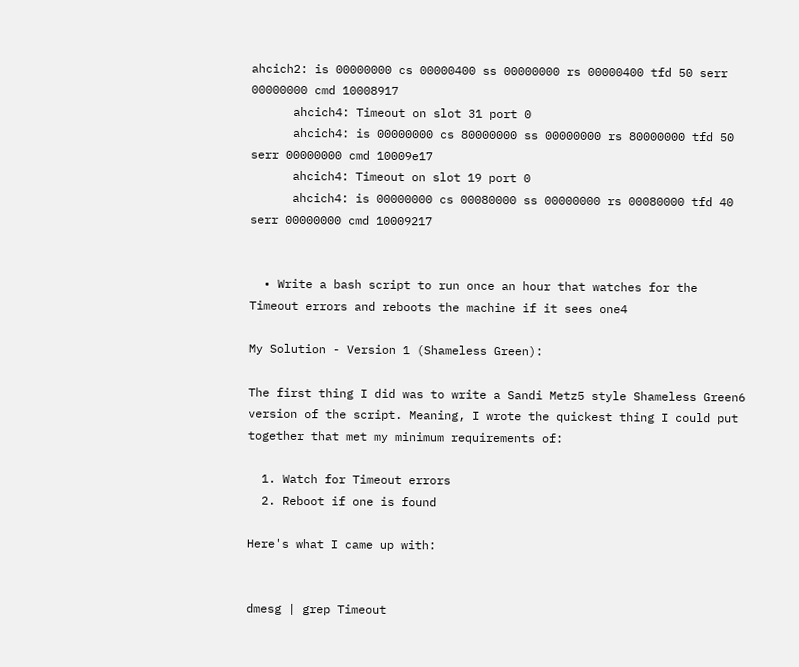ahcich2: is 00000000 cs 00000400 ss 00000000 rs 00000400 tfd 50 serr 00000000 cmd 10008917
      ahcich4: Timeout on slot 31 port 0
      ahcich4: is 00000000 cs 80000000 ss 00000000 rs 80000000 tfd 50 serr 00000000 cmd 10009e17
      ahcich4: Timeout on slot 19 port 0
      ahcich4: is 00000000 cs 00080000 ss 00000000 rs 00080000 tfd 40 serr 00000000 cmd 10009217


  • Write a bash script to run once an hour that watches for the Timeout errors and reboots the machine if it sees one4

My Solution - Version 1 (Shameless Green):

The first thing I did was to write a Sandi Metz5 style Shameless Green6 version of the script. Meaning, I wrote the quickest thing I could put together that met my minimum requirements of:

  1. Watch for Timeout errors
  2. Reboot if one is found

Here's what I came up with:


dmesg | grep Timeout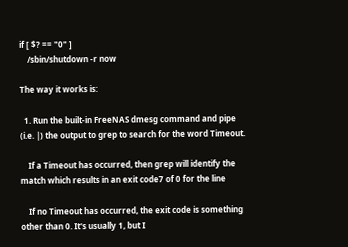if [ $? == "0" ]
    /sbin/shutdown -r now

The way it works is:

  1. Run the built-in FreeNAS dmesg command and pipe (i.e. |) the output to grep to search for the word Timeout.

    If a Timeout has occurred, then grep will identify the match which results in an exit code7 of 0 for the line

    If no Timeout has occurred, the exit code is something other than 0. It's usually 1, but I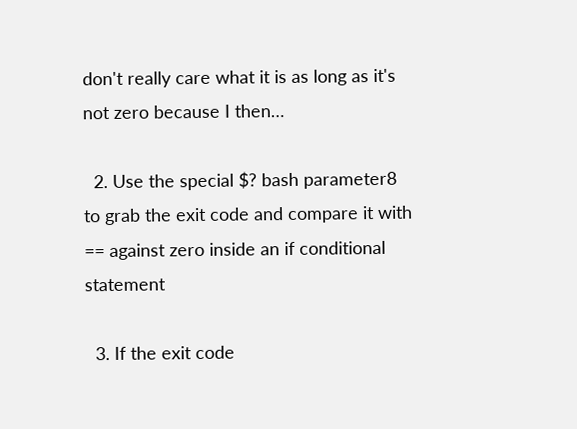don't really care what it is as long as it's not zero because I then…

  2. Use the special $? bash parameter8 to grab the exit code and compare it with == against zero inside an if conditional statement

  3. If the exit code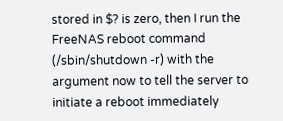stored in $? is zero, then I run the FreeNAS reboot command (/sbin/shutdown -r) with the argument now to tell the server to initiate a reboot immediately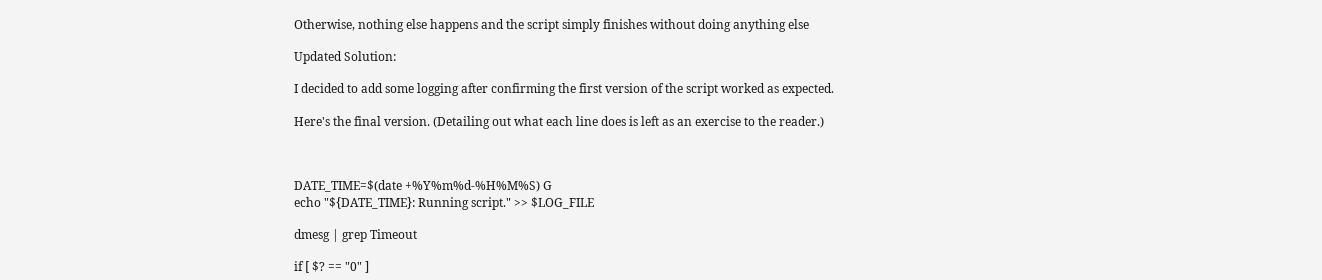Otherwise, nothing else happens and the script simply finishes without doing anything else

Updated Solution:

I decided to add some logging after confirming the first version of the script worked as expected.

Here's the final version. (Detailing out what each line does is left as an exercise to the reader.)



DATE_TIME=$(date +%Y%m%d-%H%M%S) G
echo "${DATE_TIME}: Running script." >> $LOG_FILE

dmesg | grep Timeout

if [ $? == "0" ]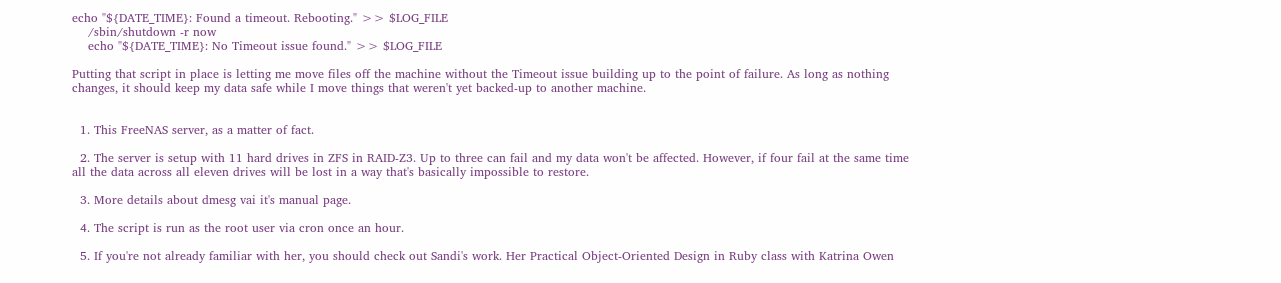echo "${DATE_TIME}: Found a timeout. Rebooting." >> $LOG_FILE
    /sbin/shutdown -r now
    echo "${DATE_TIME}: No Timeout issue found." >> $LOG_FILE

Putting that script in place is letting me move files off the machine without the Timeout issue building up to the point of failure. As long as nothing changes, it should keep my data safe while I move things that weren't yet backed-up to another machine.


  1. This FreeNAS server, as a matter of fact.

  2. The server is setup with 11 hard drives in ZFS in RAID-Z3. Up to three can fail and my data won't be affected. However, if four fail at the same time all the data across all eleven drives will be lost in a way that's basically impossible to restore.

  3. More details about dmesg vai it's manual page.

  4. The script is run as the root user via cron once an hour.

  5. If you're not already familiar with her, you should check out Sandi's work. Her Practical Object-Oriented Design in Ruby class with Katrina Owen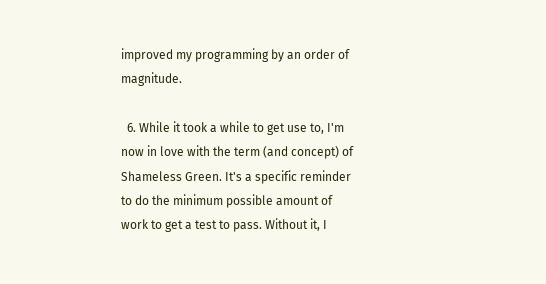improved my programming by an order of magnitude.

  6. While it took a while to get use to, I'm now in love with the term (and concept) of Shameless Green. It's a specific reminder to do the minimum possible amount of work to get a test to pass. Without it, I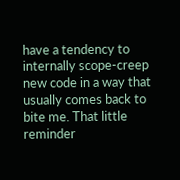have a tendency to internally scope-creep new code in a way that usually comes back to bite me. That little reminder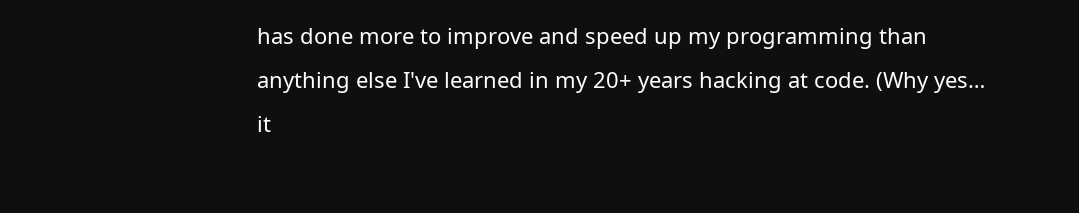has done more to improve and speed up my programming than anything else I've learned in my 20+ years hacking at code. (Why yes… it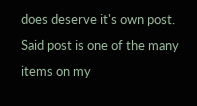does deserve it's own post. Said post is one of the many items on my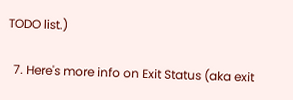TODO list.)

  7. Here's more info on Exit Status (aka exit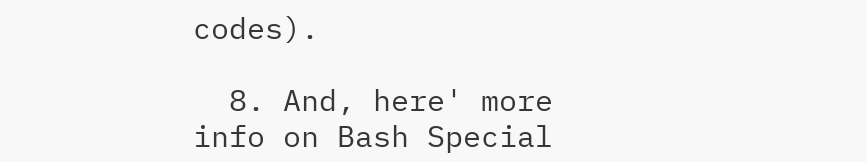codes).

  8. And, here' more info on Bash Special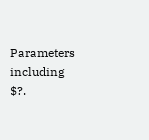Parameters including $?.